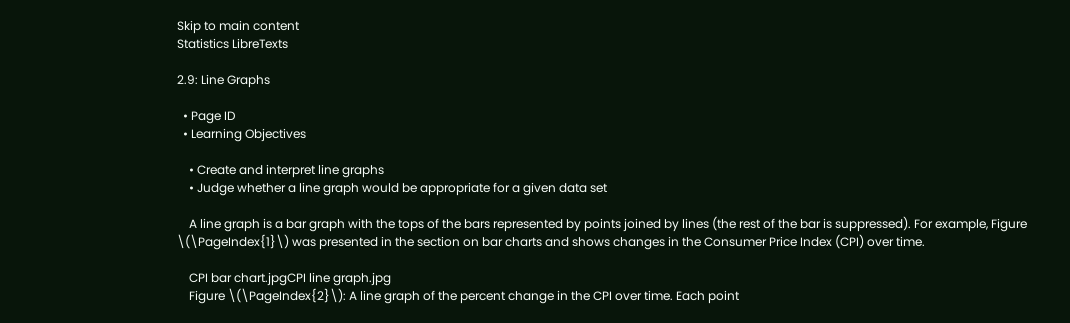Skip to main content
Statistics LibreTexts

2.9: Line Graphs

  • Page ID
  • Learning Objectives

    • Create and interpret line graphs
    • Judge whether a line graph would be appropriate for a given data set

    A line graph is a bar graph with the tops of the bars represented by points joined by lines (the rest of the bar is suppressed). For example, Figure \(\PageIndex{1}\) was presented in the section on bar charts and shows changes in the Consumer Price Index (CPI) over time.

    CPI bar chart.jpgCPI line graph.jpg
    Figure \(\PageIndex{2}\): A line graph of the percent change in the CPI over time. Each point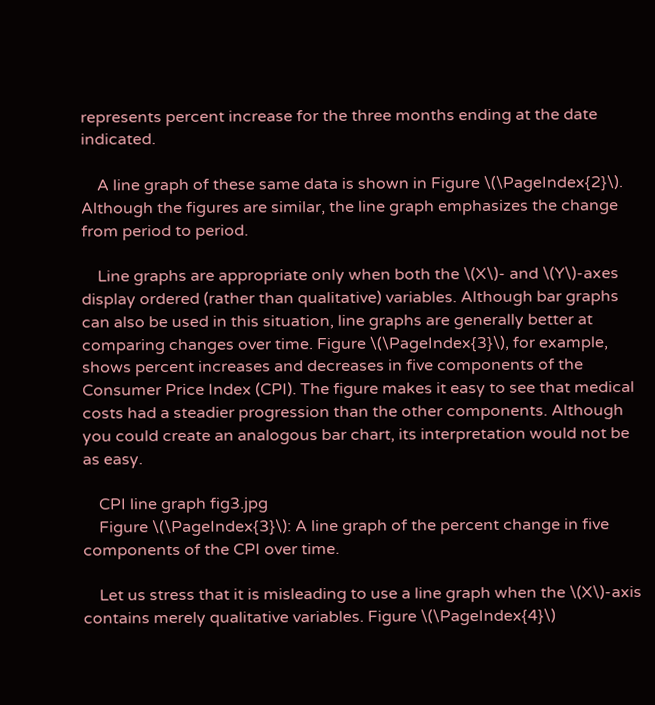represents percent increase for the three months ending at the date indicated.

    A line graph of these same data is shown in Figure \(\PageIndex{2}\). Although the figures are similar, the line graph emphasizes the change from period to period.

    Line graphs are appropriate only when both the \(X\)- and \(Y\)-axes display ordered (rather than qualitative) variables. Although bar graphs can also be used in this situation, line graphs are generally better at comparing changes over time. Figure \(\PageIndex{3}\), for example, shows percent increases and decreases in five components of the Consumer Price Index (CPI). The figure makes it easy to see that medical costs had a steadier progression than the other components. Although you could create an analogous bar chart, its interpretation would not be as easy.

    CPI line graph fig3.jpg
    Figure \(\PageIndex{3}\): A line graph of the percent change in five components of the CPI over time.

    Let us stress that it is misleading to use a line graph when the \(X\)-axis contains merely qualitative variables. Figure \(\PageIndex{4}\)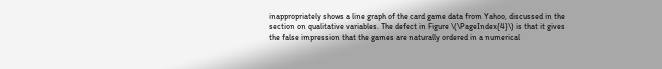inappropriately shows a line graph of the card game data from Yahoo, discussed in the section on qualitative variables. The defect in Figure \(\PageIndex{4}\) is that it gives the false impression that the games are naturally ordered in a numerical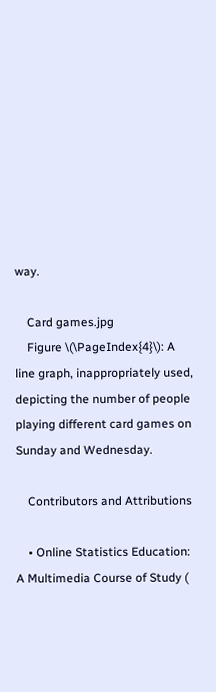way.

    Card games.jpg
    Figure \(\PageIndex{4}\): A line graph, inappropriately used, depicting the number of people playing different card games on Sunday and Wednesday.

    Contributors and Attributions

    • Online Statistics Education: A Multimedia Course of Study (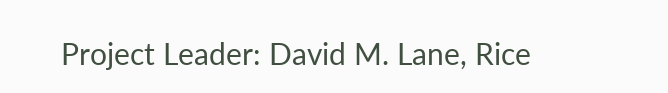Project Leader: David M. Lane, Rice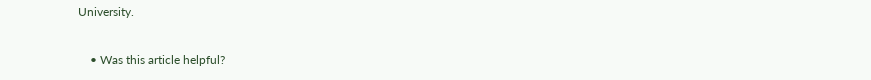University.

    • Was this article helpful?